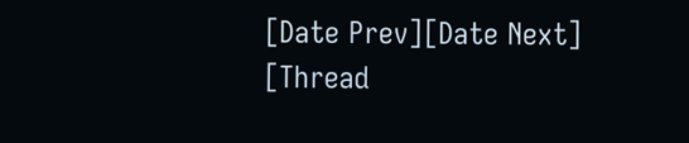[Date Prev][Date Next] [Thread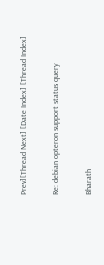Prev][Thread Next] [Date Index] [Thread Index]

Re: debian opteron support status query

Bharath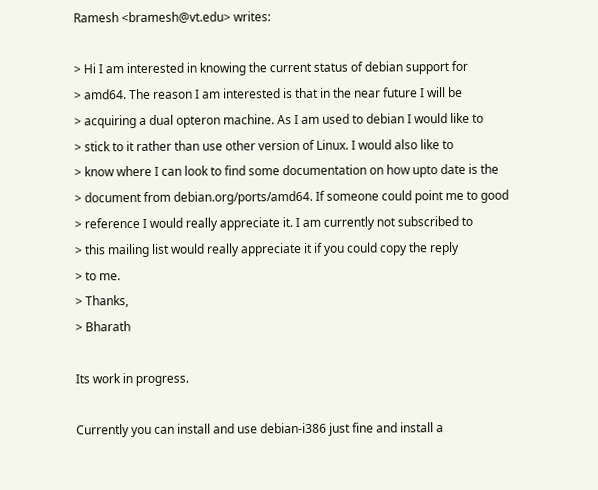Ramesh <bramesh@vt.edu> writes:

> Hi I am interested in knowing the current status of debian support for
> amd64. The reason I am interested is that in the near future I will be
> acquiring a dual opteron machine. As I am used to debian I would like to
> stick to it rather than use other version of Linux. I would also like to
> know where I can look to find some documentation on how upto date is the
> document from debian.org/ports/amd64. If someone could point me to good
> reference I would really appreciate it. I am currently not subscribed to
> this mailing list would really appreciate it if you could copy the reply
> to me.
> Thanks,
> Bharath

Its work in progress.

Currently you can install and use debian-i386 just fine and install a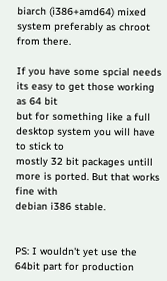biarch (i386+amd64) mixed system preferably as chroot from there.

If you have some spcial needs its easy to get those working as 64 bit
but for something like a full desktop system you will have to stick to
mostly 32 bit packages untill more is ported. But that works fine with
debian i386 stable.


PS: I wouldn't yet use the 64bit part for production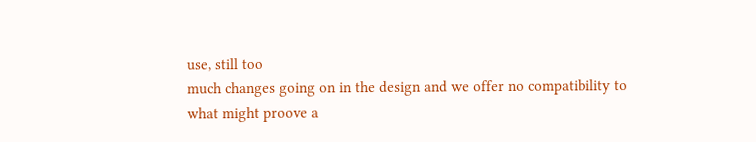use, still too
much changes going on in the design and we offer no compatibility to
what might proove a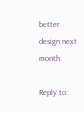better design next month.

Reply to: